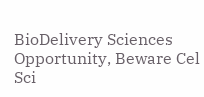BioDelivery Sciences Opportunity, Beware Cel Sci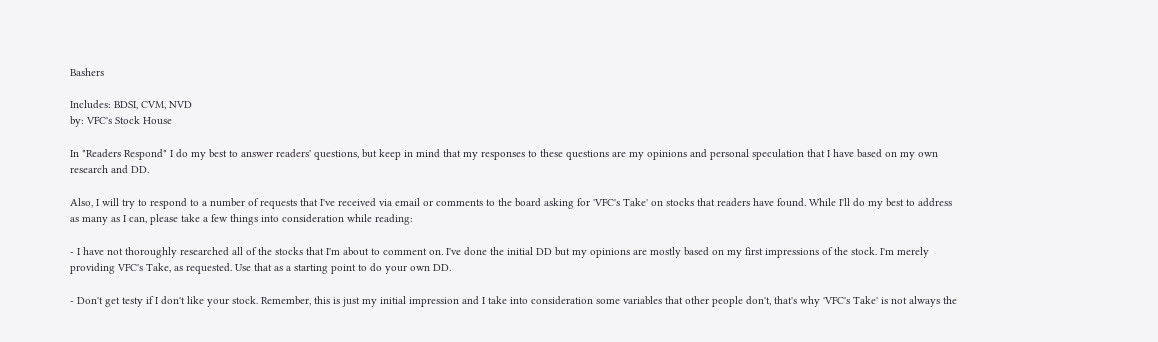Bashers

Includes: BDSI, CVM, NVD
by: VFC's Stock House

In "Readers Respond" I do my best to answer readers' questions, but keep in mind that my responses to these questions are my opinions and personal speculation that I have based on my own research and DD.

Also, I will try to respond to a number of requests that I've received via email or comments to the board asking for 'VFC's Take' on stocks that readers have found. While I'll do my best to address as many as I can, please take a few things into consideration while reading:

- I have not thoroughly researched all of the stocks that I'm about to comment on. I've done the initial DD but my opinions are mostly based on my first impressions of the stock. I'm merely providing VFC's Take, as requested. Use that as a starting point to do your own DD.

- Don't get testy if I don't like your stock. Remember, this is just my initial impression and I take into consideration some variables that other people don't, that's why 'VFC's Take' is not always the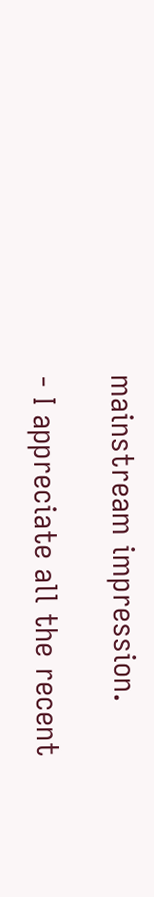mainstream impression.

- I appreciate all the recent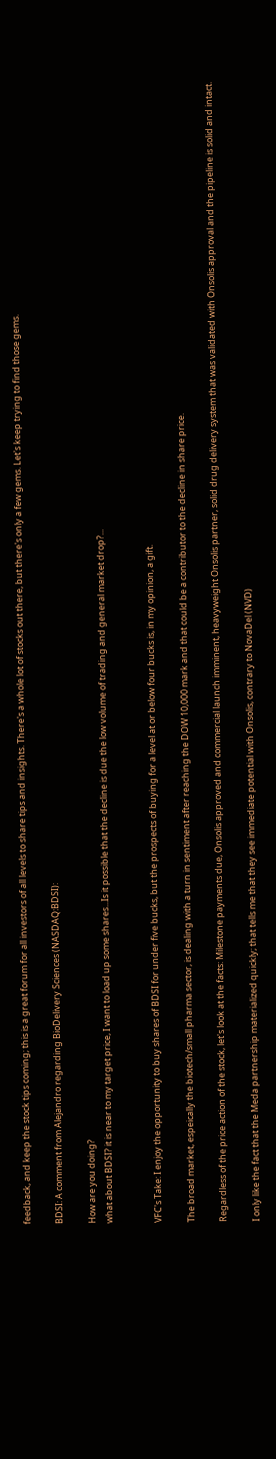feedback, and keep the stock tips coming; this is a great forum for all investors of all levels to share tips and insights. There's a whole lot of stocks out there, but there's only a few gems. Let's keep trying to find those gems.

BDSI: A comment from Alejandro regarding BioDelivery Sciences (NASDAQ:BDSI):

How are you doing?
what about BDSI? it is near to my target price, I want to load up some shares...Is it possible that the decline is due the low volume of trading and general market drop?...


VFC's Take: I enjoy the opportunity to buy shares of BDSI for under five bucks, but the prospects of buying for a level at or below four bucks is, in my opinion, a gift.

The broad market, espeically the biotech/small pharma sector, is dealing with a turn in sentiment after reaching the DOW 10,000 mark and that could be a contributor to the decline in share price.

Regardless of the price action of the stock, let's look at the facts: Milestone payments due, Onsolis approved and commercial launch imminent, heavyweight Onsolis partner, solid drug delivery system that was validated with Onsolis approval and the pipeline is solid and intact.

I only like the fact that the Meda partnership materialized quickly; that tells me that they see immediate potential with Onsolis, contrary to NovaDel (NVD)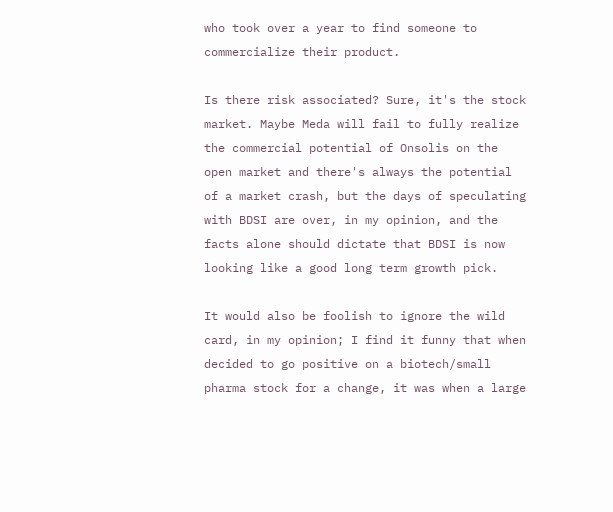who took over a year to find someone to commercialize their product.

Is there risk associated? Sure, it's the stock market. Maybe Meda will fail to fully realize the commercial potential of Onsolis on the open market and there's always the potential of a market crash, but the days of speculating with BDSI are over, in my opinion, and the facts alone should dictate that BDSI is now looking like a good long term growth pick.

It would also be foolish to ignore the wild card, in my opinion; I find it funny that when decided to go positive on a biotech/small pharma stock for a change, it was when a large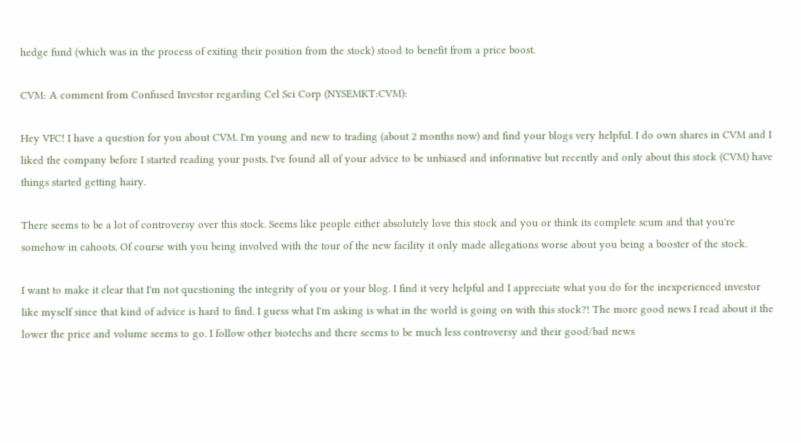hedge fund (which was in the process of exiting their position from the stock) stood to benefit from a price boost.

CVM: A comment from Confused Investor regarding Cel Sci Corp (NYSEMKT:CVM):

Hey VFC! I have a question for you about CVM. I'm young and new to trading (about 2 months now) and find your blogs very helpful. I do own shares in CVM and I liked the company before I started reading your posts. I've found all of your advice to be unbiased and informative but recently and only about this stock (CVM) have things started getting hairy.

There seems to be a lot of controversy over this stock. Seems like people either absolutely love this stock and you or think its complete scum and that you're somehow in cahoots. Of course with you being involved with the tour of the new facility it only made allegations worse about you being a booster of the stock.

I want to make it clear that I'm not questioning the integrity of you or your blog. I find it very helpful and I appreciate what you do for the inexperienced investor like myself since that kind of advice is hard to find. I guess what I'm asking is what in the world is going on with this stock?! The more good news I read about it the lower the price and volume seems to go. I follow other biotechs and there seems to be much less controversy and their good/bad news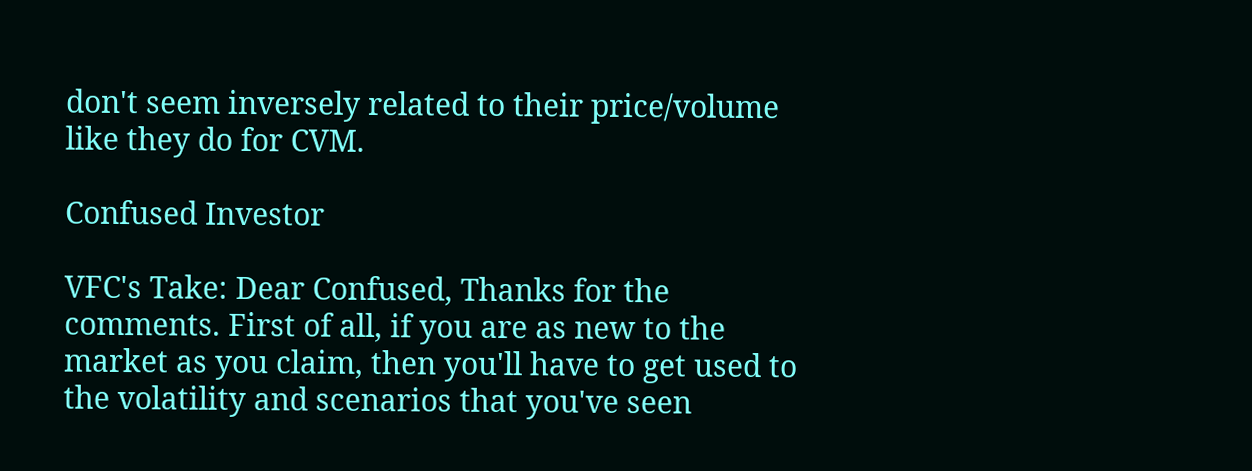don't seem inversely related to their price/volume like they do for CVM.

Confused Investor

VFC's Take: Dear Confused, Thanks for the comments. First of all, if you are as new to the market as you claim, then you'll have to get used to the volatility and scenarios that you've seen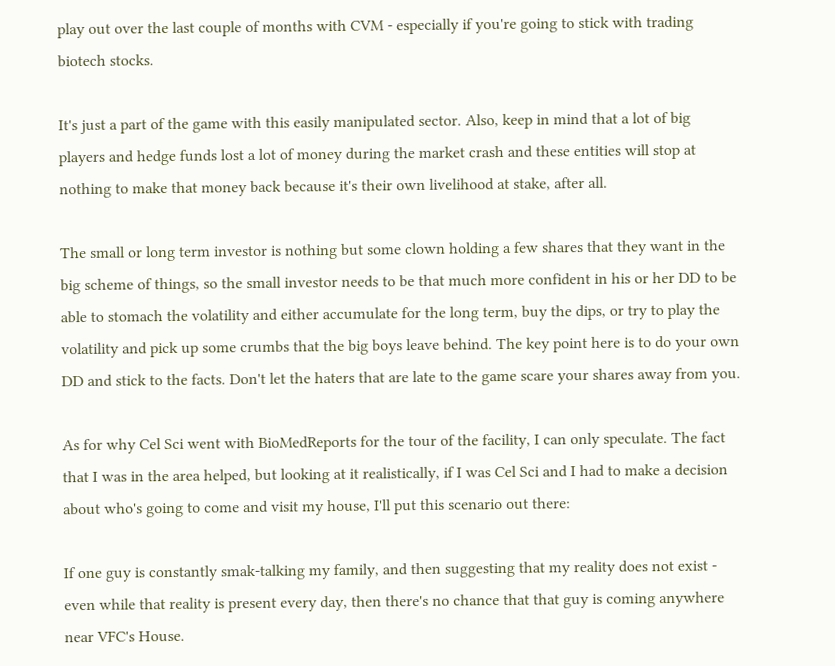play out over the last couple of months with CVM - especially if you're going to stick with trading biotech stocks.

It's just a part of the game with this easily manipulated sector. Also, keep in mind that a lot of big players and hedge funds lost a lot of money during the market crash and these entities will stop at nothing to make that money back because it's their own livelihood at stake, after all.

The small or long term investor is nothing but some clown holding a few shares that they want in the big scheme of things, so the small investor needs to be that much more confident in his or her DD to be able to stomach the volatility and either accumulate for the long term, buy the dips, or try to play the volatility and pick up some crumbs that the big boys leave behind. The key point here is to do your own DD and stick to the facts. Don't let the haters that are late to the game scare your shares away from you.

As for why Cel Sci went with BioMedReports for the tour of the facility, I can only speculate. The fact that I was in the area helped, but looking at it realistically, if I was Cel Sci and I had to make a decision about who's going to come and visit my house, I'll put this scenario out there:

If one guy is constantly smak-talking my family, and then suggesting that my reality does not exist - even while that reality is present every day, then there's no chance that that guy is coming anywhere near VFC's House.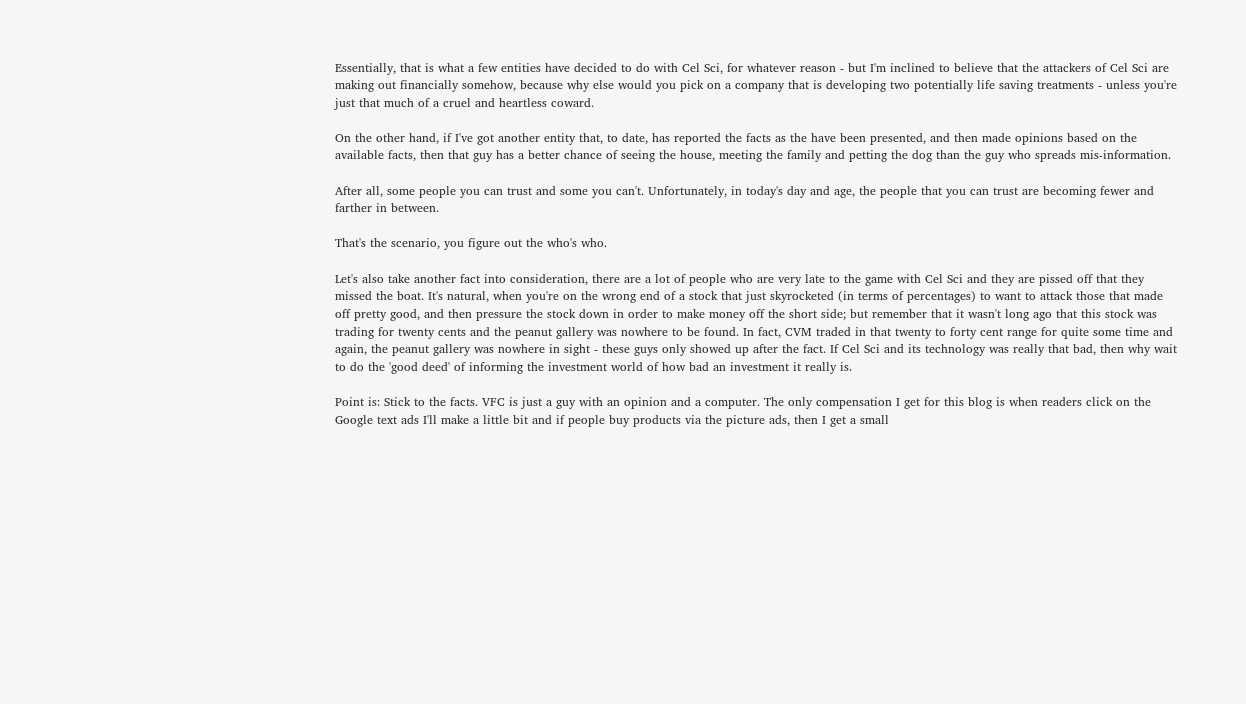Essentially, that is what a few entities have decided to do with Cel Sci, for whatever reason - but I'm inclined to believe that the attackers of Cel Sci are making out financially somehow, because why else would you pick on a company that is developing two potentially life saving treatments - unless you're just that much of a cruel and heartless coward.

On the other hand, if I've got another entity that, to date, has reported the facts as the have been presented, and then made opinions based on the available facts, then that guy has a better chance of seeing the house, meeting the family and petting the dog than the guy who spreads mis-information.

After all, some people you can trust and some you can't. Unfortunately, in today's day and age, the people that you can trust are becoming fewer and farther in between.

That's the scenario, you figure out the who's who.

Let's also take another fact into consideration, there are a lot of people who are very late to the game with Cel Sci and they are pissed off that they missed the boat. It's natural, when you're on the wrong end of a stock that just skyrocketed (in terms of percentages) to want to attack those that made off pretty good, and then pressure the stock down in order to make money off the short side; but remember that it wasn't long ago that this stock was trading for twenty cents and the peanut gallery was nowhere to be found. In fact, CVM traded in that twenty to forty cent range for quite some time and again, the peanut gallery was nowhere in sight - these guys only showed up after the fact. If Cel Sci and its technology was really that bad, then why wait to do the 'good deed' of informing the investment world of how bad an investment it really is.

Point is: Stick to the facts. VFC is just a guy with an opinion and a computer. The only compensation I get for this blog is when readers click on the Google text ads I'll make a little bit and if people buy products via the picture ads, then I get a small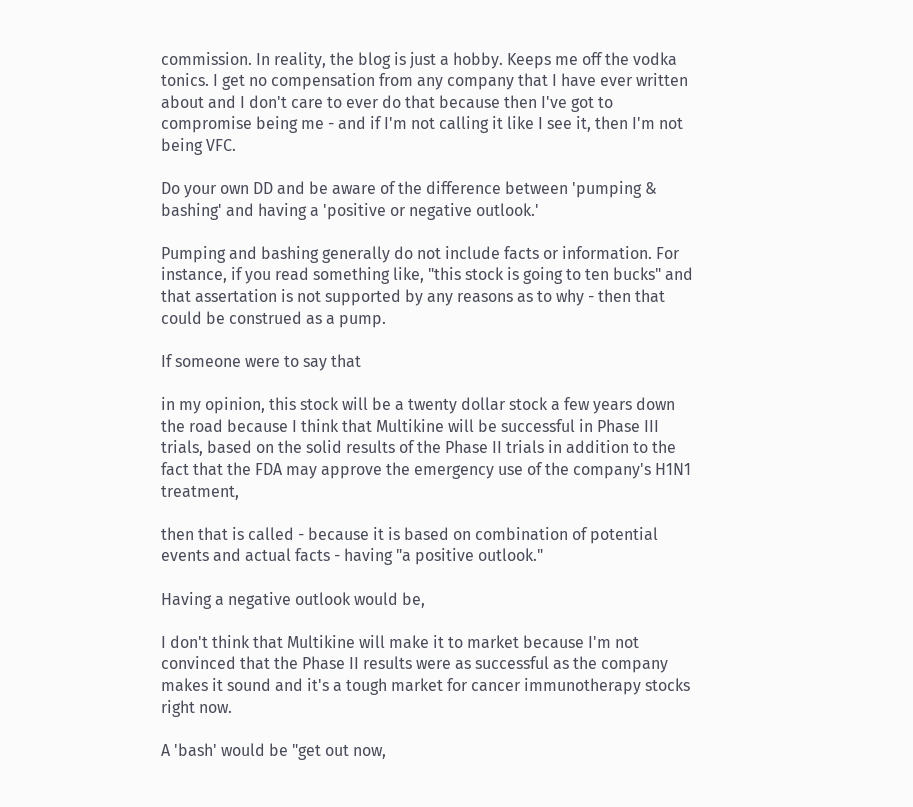commission. In reality, the blog is just a hobby. Keeps me off the vodka tonics. I get no compensation from any company that I have ever written about and I don't care to ever do that because then I've got to compromise being me - and if I'm not calling it like I see it, then I'm not being VFC.

Do your own DD and be aware of the difference between 'pumping & bashing' and having a 'positive or negative outlook.'

Pumping and bashing generally do not include facts or information. For instance, if you read something like, "this stock is going to ten bucks" and that assertation is not supported by any reasons as to why - then that could be construed as a pump.

If someone were to say that

in my opinion, this stock will be a twenty dollar stock a few years down the road because I think that Multikine will be successful in Phase III trials, based on the solid results of the Phase II trials in addition to the fact that the FDA may approve the emergency use of the company's H1N1 treatment,

then that is called - because it is based on combination of potential events and actual facts - having "a positive outlook."

Having a negative outlook would be,

I don't think that Multikine will make it to market because I'm not convinced that the Phase II results were as successful as the company makes it sound and it's a tough market for cancer immunotherapy stocks right now.

A 'bash' would be "get out now,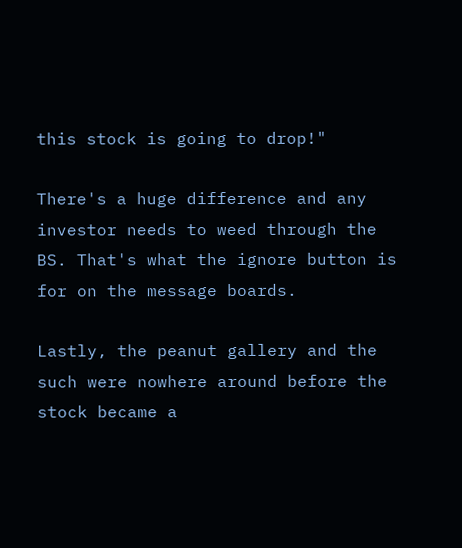this stock is going to drop!"

There's a huge difference and any investor needs to weed through the BS. That's what the ignore button is for on the message boards.

Lastly, the peanut gallery and the such were nowhere around before the stock became a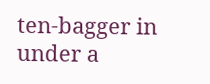ten-bagger in under a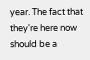year. The fact that they're here now should be a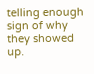telling enough sign of why they showed up.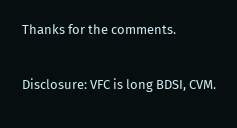Thanks for the comments.

Disclosure: VFC is long BDSI, CVM.